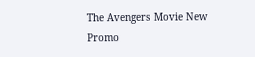The Avengers Movie New Promo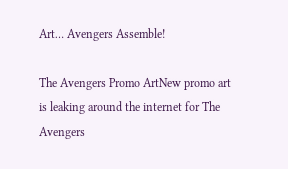Art… Avengers Assemble!

The Avengers Promo ArtNew promo art is leaking around the internet for The Avengers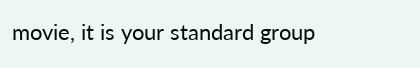movie, it is your standard group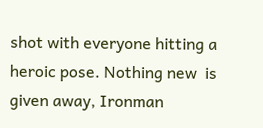shot with everyone hitting a heroic pose. Nothing new  is given away, Ironman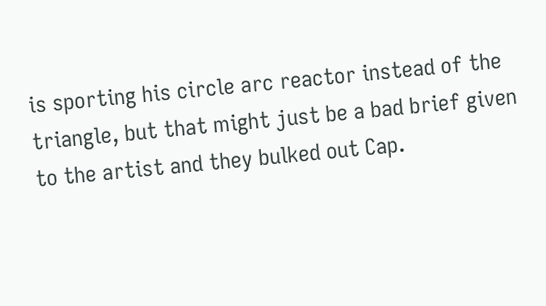is sporting his circle arc reactor instead of the triangle, but that might just be a bad brief given to the artist and they bulked out Cap.